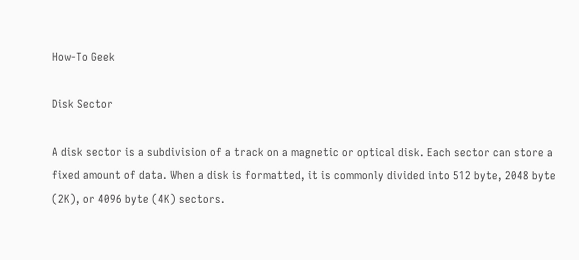How-To Geek

Disk Sector

A disk sector is a subdivision of a track on a magnetic or optical disk. Each sector can store a fixed amount of data. When a disk is formatted, it is commonly divided into 512 byte, 2048 byte (2K), or 4096 byte (4K) sectors.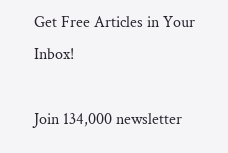Get Free Articles in Your Inbox!

Join 134,000 newsletter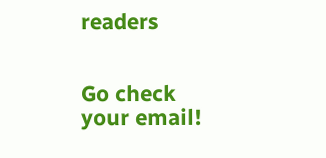readers


Go check your email!